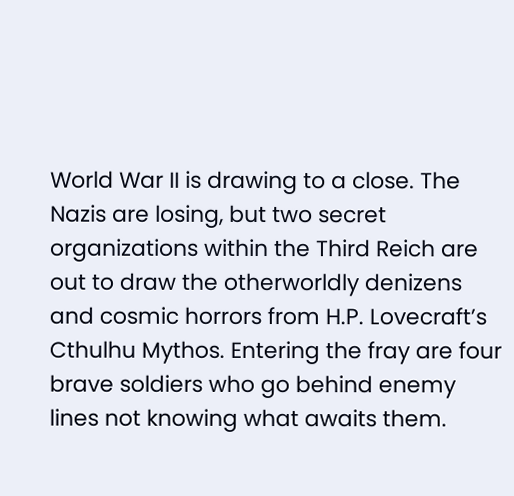World War II is drawing to a close. The Nazis are losing, but two secret organizations within the Third Reich are out to draw the otherworldly denizens and cosmic horrors from H.P. Lovecraft’s Cthulhu Mythos. Entering the fray are four brave soldiers who go behind enemy lines not knowing what awaits them.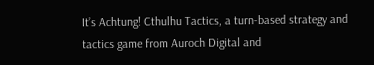It’s Achtung! Cthulhu Tactics, a turn-based strategy and tactics game from Auroch Digital and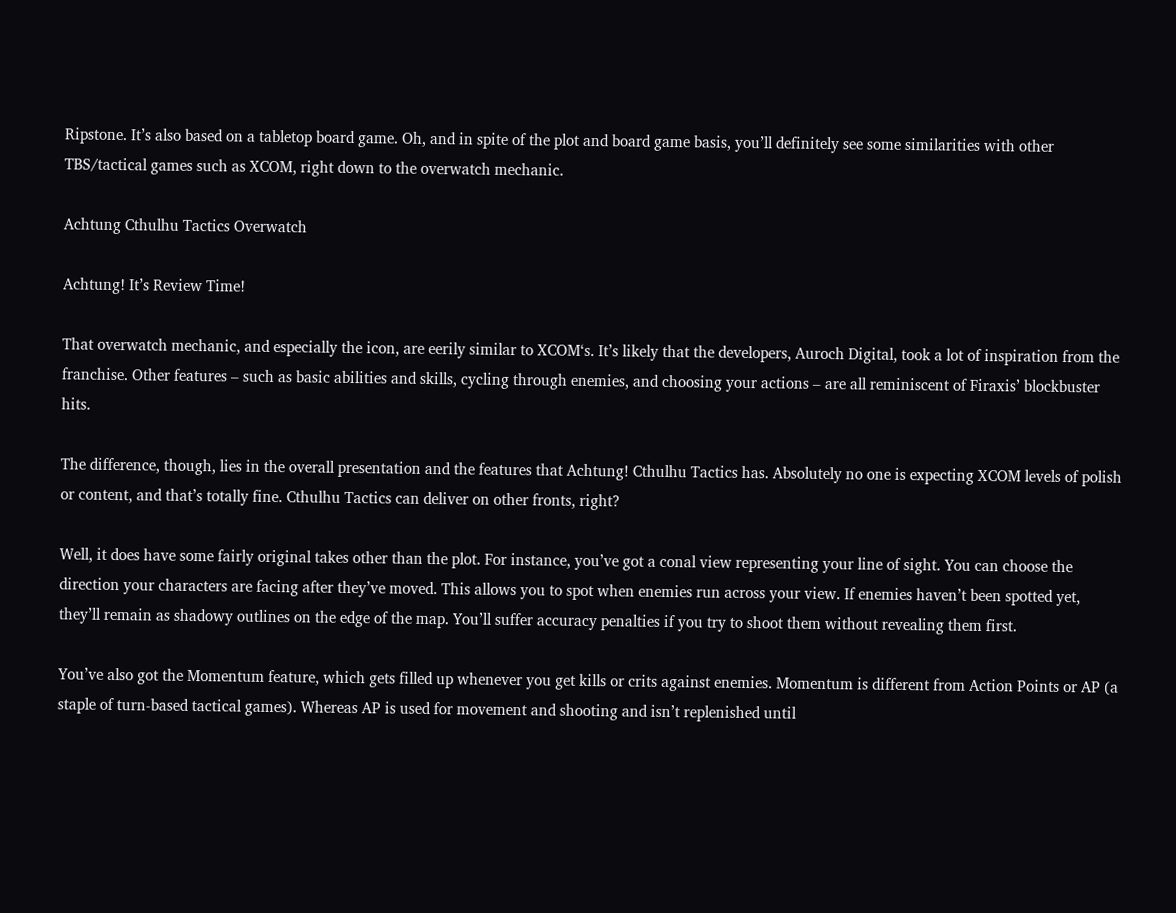Ripstone. It’s also based on a tabletop board game. Oh, and in spite of the plot and board game basis, you’ll definitely see some similarities with other TBS/tactical games such as XCOM, right down to the overwatch mechanic.

Achtung Cthulhu Tactics Overwatch

Achtung! It’s Review Time!

That overwatch mechanic, and especially the icon, are eerily similar to XCOM‘s. It’s likely that the developers, Auroch Digital, took a lot of inspiration from the franchise. Other features – such as basic abilities and skills, cycling through enemies, and choosing your actions – are all reminiscent of Firaxis’ blockbuster hits.

The difference, though, lies in the overall presentation and the features that Achtung! Cthulhu Tactics has. Absolutely no one is expecting XCOM levels of polish or content, and that’s totally fine. Cthulhu Tactics can deliver on other fronts, right?

Well, it does have some fairly original takes other than the plot. For instance, you’ve got a conal view representing your line of sight. You can choose the direction your characters are facing after they’ve moved. This allows you to spot when enemies run across your view. If enemies haven’t been spotted yet, they’ll remain as shadowy outlines on the edge of the map. You’ll suffer accuracy penalties if you try to shoot them without revealing them first.

You’ve also got the Momentum feature, which gets filled up whenever you get kills or crits against enemies. Momentum is different from Action Points or AP (a staple of turn-based tactical games). Whereas AP is used for movement and shooting and isn’t replenished until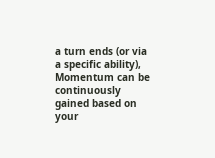a turn ends (or via a specific ability), Momentum can be continuously gained based on your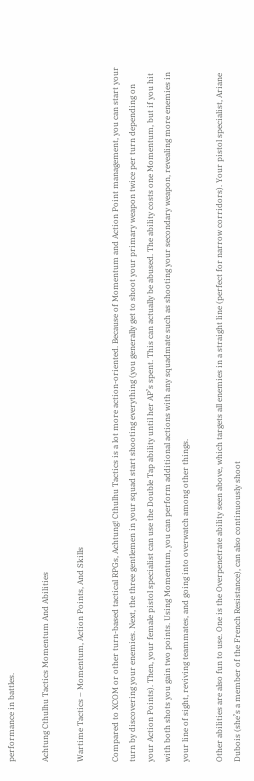performance in battles.

Achtung Cthulhu Tactics Momentum And Abilities

Wartime Tactics – Momentum, Action Points, And Skills

Compared to XCOM or other turn-based tactical RPGs, Achtung! Cthulhu Tactics is a lot more action-oriented. Because of Momentum and Action Point management, you can start your turn by discovering your enemies. Next, the three gentlemen in your squad start shooting everything (you generally get to shoot your primary weapon twice per turn depending on your Action Points). Then, your female pistol specialist can use the Double Tap ability until her AP’s spent. This can actually be abused. The ability costs one Momentum, but if you hit with both shots you gain two points. Using Momentum, you can perform additional actions with any squadmate such as shooting your secondary weapon, revealing more enemies in your line of sight, reviving teammates, and going into overwatch among other things.

Other abilities are also fun to use. One is the Overpenetrate ability seen above, which targets all enemies in a straight line (perfect for narrow corridors). Your pistol specialist, Ariane Dubois (she’s a member of the French Resistance), can also continuously shoot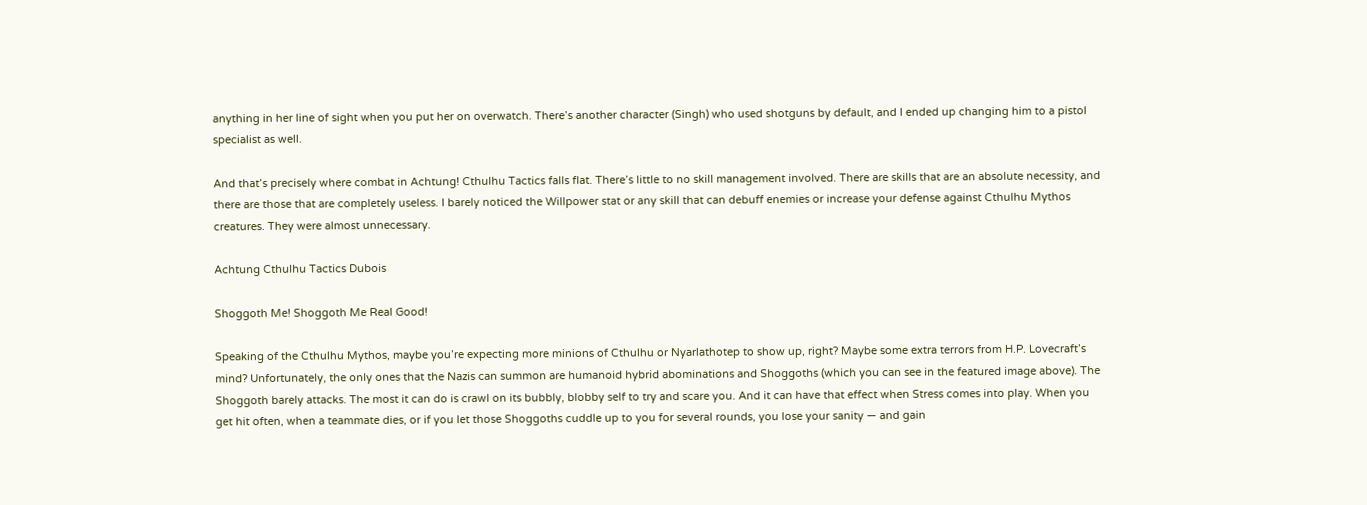anything in her line of sight when you put her on overwatch. There’s another character (Singh) who used shotguns by default, and I ended up changing him to a pistol specialist as well.

And that’s precisely where combat in Achtung! Cthulhu Tactics falls flat. There’s little to no skill management involved. There are skills that are an absolute necessity, and there are those that are completely useless. I barely noticed the Willpower stat or any skill that can debuff enemies or increase your defense against Cthulhu Mythos creatures. They were almost unnecessary.

Achtung Cthulhu Tactics Dubois

Shoggoth Me! Shoggoth Me Real Good!

Speaking of the Cthulhu Mythos, maybe you’re expecting more minions of Cthulhu or Nyarlathotep to show up, right? Maybe some extra terrors from H.P. Lovecraft’s mind? Unfortunately, the only ones that the Nazis can summon are humanoid hybrid abominations and Shoggoths (which you can see in the featured image above). The Shoggoth barely attacks. The most it can do is crawl on its bubbly, blobby self to try and scare you. And it can have that effect when Stress comes into play. When you get hit often, when a teammate dies, or if you let those Shoggoths cuddle up to you for several rounds, you lose your sanity — and gain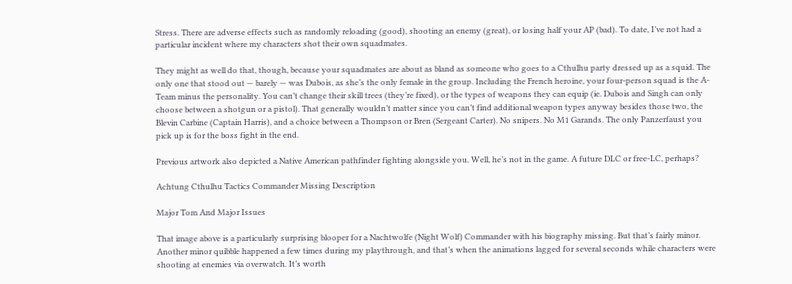Stress. There are adverse effects such as randomly reloading (good), shooting an enemy (great), or losing half your AP (bad). To date, I’ve not had a particular incident where my characters shot their own squadmates.

They might as well do that, though, because your squadmates are about as bland as someone who goes to a Cthulhu party dressed up as a squid. The only one that stood out — barely — was Dubois, as she’s the only female in the group. Including the French heroine, your four-person squad is the A-Team minus the personality. You can’t change their skill trees (they’re fixed), or the types of weapons they can equip (ie. Dubois and Singh can only choose between a shotgun or a pistol). That generally wouldn’t matter since you can’t find additional weapon types anyway besides those two, the Blevin Carbine (Captain Harris), and a choice between a Thompson or Bren (Sergeant Carter). No snipers. No M1 Garands. The only Panzerfaust you pick up is for the boss fight in the end.

Previous artwork also depicted a Native American pathfinder fighting alongside you. Well, he’s not in the game. A future DLC or free-LC, perhaps?

Achtung Cthulhu Tactics Commander Missing Description

Major Tom And Major Issues

That image above is a particularly surprising blooper for a Nachtwolfe (Night Wolf) Commander with his biography missing. But that’s fairly minor. Another minor quibble happened a few times during my playthrough, and that’s when the animations lagged for several seconds while characters were shooting at enemies via overwatch. It’s worth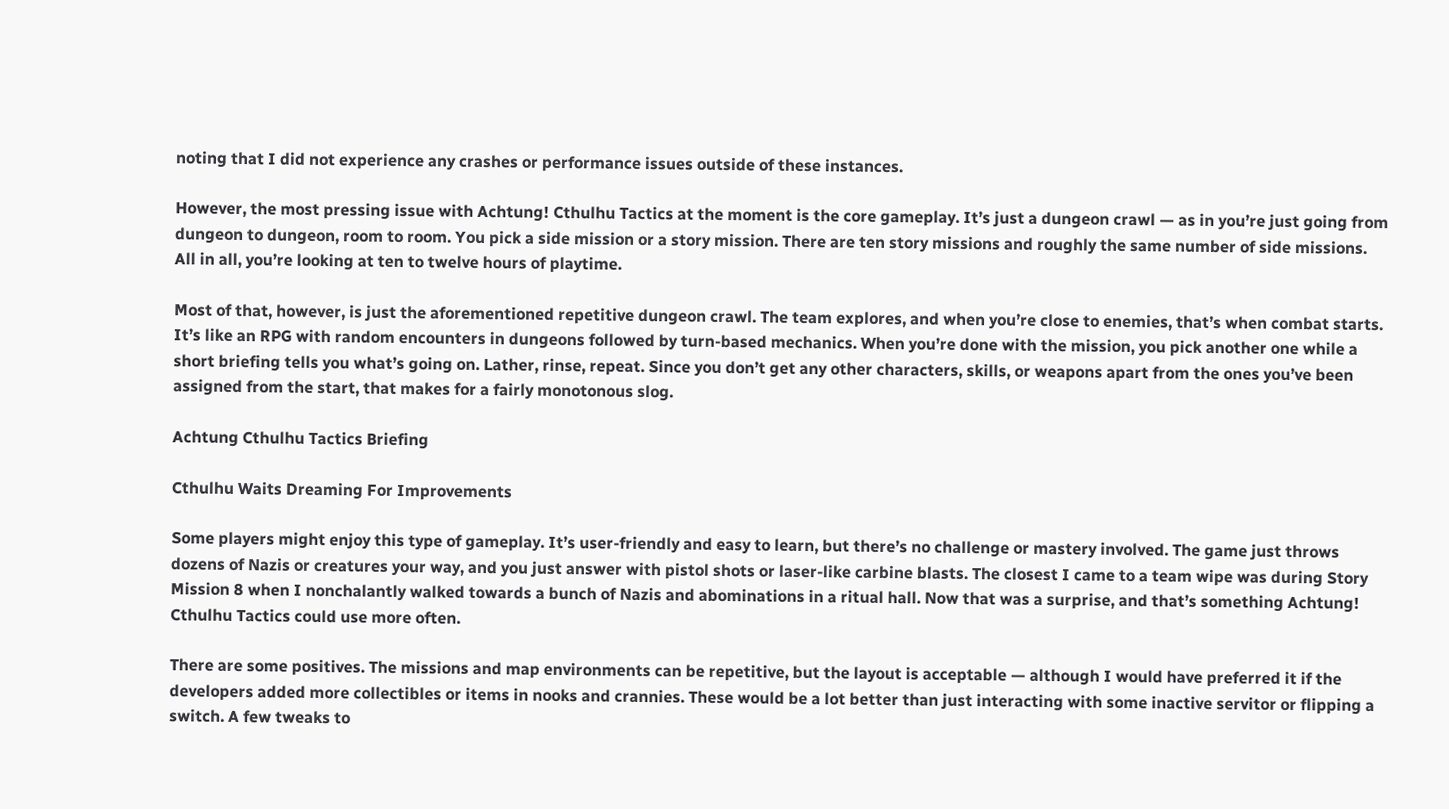noting that I did not experience any crashes or performance issues outside of these instances.

However, the most pressing issue with Achtung! Cthulhu Tactics at the moment is the core gameplay. It’s just a dungeon crawl — as in you’re just going from dungeon to dungeon, room to room. You pick a side mission or a story mission. There are ten story missions and roughly the same number of side missions. All in all, you’re looking at ten to twelve hours of playtime.

Most of that, however, is just the aforementioned repetitive dungeon crawl. The team explores, and when you’re close to enemies, that’s when combat starts. It’s like an RPG with random encounters in dungeons followed by turn-based mechanics. When you’re done with the mission, you pick another one while a short briefing tells you what’s going on. Lather, rinse, repeat. Since you don’t get any other characters, skills, or weapons apart from the ones you’ve been assigned from the start, that makes for a fairly monotonous slog.

Achtung Cthulhu Tactics Briefing

Cthulhu Waits Dreaming For Improvements

Some players might enjoy this type of gameplay. It’s user-friendly and easy to learn, but there’s no challenge or mastery involved. The game just throws dozens of Nazis or creatures your way, and you just answer with pistol shots or laser-like carbine blasts. The closest I came to a team wipe was during Story Mission 8 when I nonchalantly walked towards a bunch of Nazis and abominations in a ritual hall. Now that was a surprise, and that’s something Achtung! Cthulhu Tactics could use more often.

There are some positives. The missions and map environments can be repetitive, but the layout is acceptable — although I would have preferred it if the developers added more collectibles or items in nooks and crannies. These would be a lot better than just interacting with some inactive servitor or flipping a switch. A few tweaks to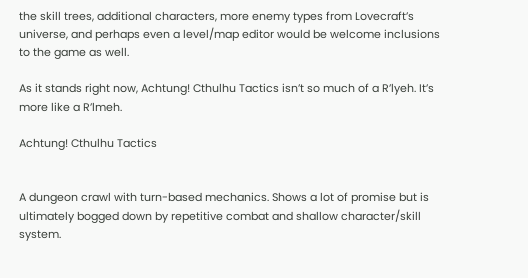the skill trees, additional characters, more enemy types from Lovecraft’s universe, and perhaps even a level/map editor would be welcome inclusions to the game as well.

As it stands right now, Achtung! Cthulhu Tactics isn’t so much of a R’lyeh. It’s more like a R’lmeh.

Achtung! Cthulhu Tactics


A dungeon crawl with turn-based mechanics. Shows a lot of promise but is ultimately bogged down by repetitive combat and shallow character/skill system.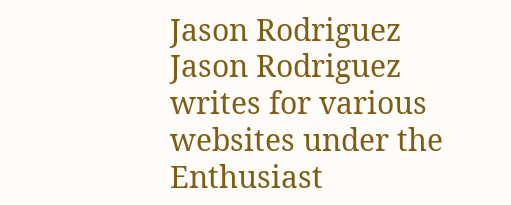Jason Rodriguez
Jason Rodriguez writes for various websites under the Enthusiast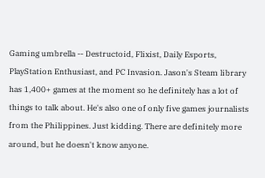Gaming umbrella -- Destructoid, Flixist, Daily Esports, PlayStation Enthusiast, and PC Invasion. Jason's Steam library has 1,400+ games at the moment so he definitely has a lot of things to talk about. He's also one of only five games journalists from the Philippines. Just kidding. There are definitely more around, but he doesn't know anyone.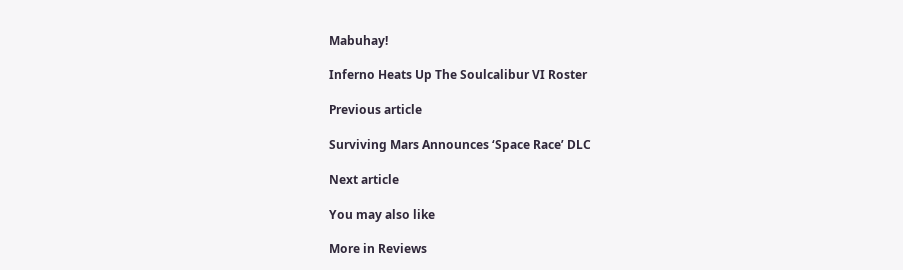Mabuhay!

Inferno Heats Up The Soulcalibur VI Roster

Previous article

Surviving Mars Announces ‘Space Race’ DLC

Next article

You may also like

More in Reviews